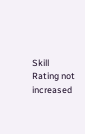Skill Rating not increased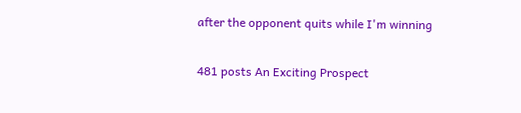after the opponent quits while I'm winning

481 posts An Exciting Prospect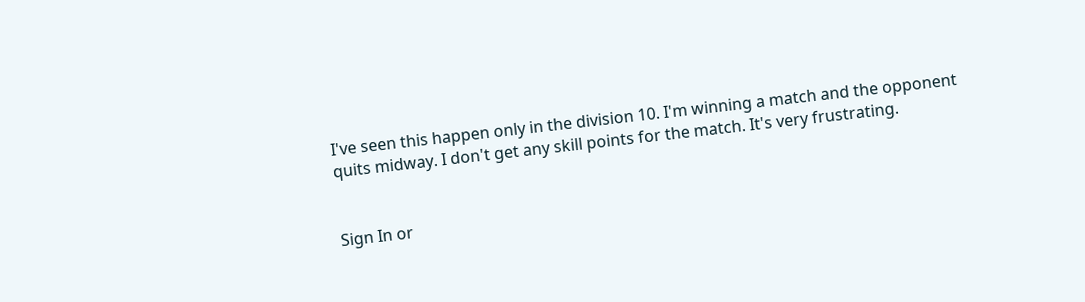I've seen this happen only in the division 10. I'm winning a match and the opponent quits midway. I don't get any skill points for the match. It's very frustrating.


Sign In or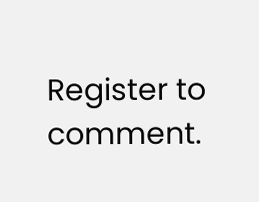Register to comment.